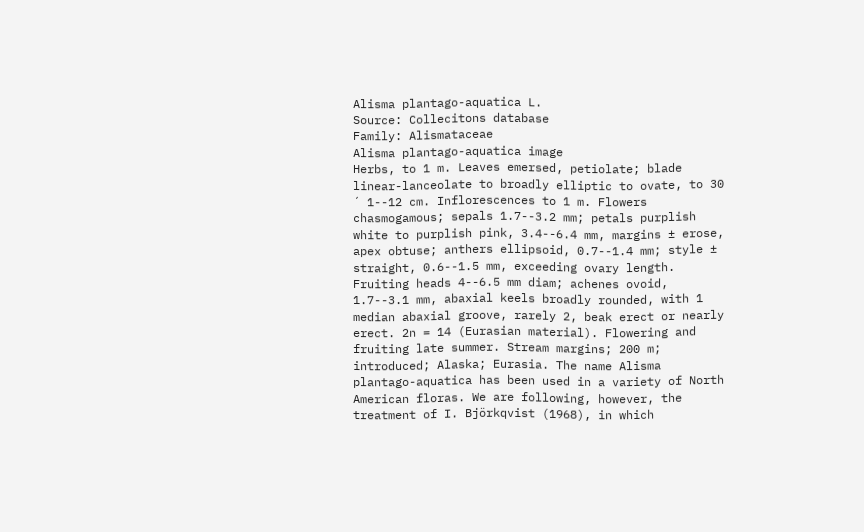Alisma plantago-aquatica L.
Source: Collecitons database
Family: Alismataceae
Alisma plantago-aquatica image
Herbs, to 1 m. Leaves emersed, petiolate; blade linear-lanceolate to broadly elliptic to ovate, to 30 ´ 1--12 cm. Inflorescences to 1 m. Flowers chasmogamous; sepals 1.7--3.2 mm; petals purplish white to purplish pink, 3.4--6.4 mm, margins ± erose, apex obtuse; anthers ellipsoid, 0.7--1.4 mm; style ± straight, 0.6--1.5 mm, exceeding ovary length. Fruiting heads 4--6.5 mm diam; achenes ovoid, 1.7--3.1 mm, abaxial keels broadly rounded, with 1 median abaxial groove, rarely 2, beak erect or nearly erect. 2n = 14 (Eurasian material). Flowering and fruiting late summer. Stream margins; 200 m; introduced; Alaska; Eurasia. The name Alisma plantago-aquatica has been used in a variety of North American floras. We are following, however, the treatment of I. Björkqvist (1968), in which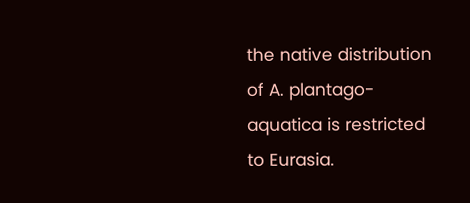the native distribution of A. plantago-aquatica is restricted to Eurasia.